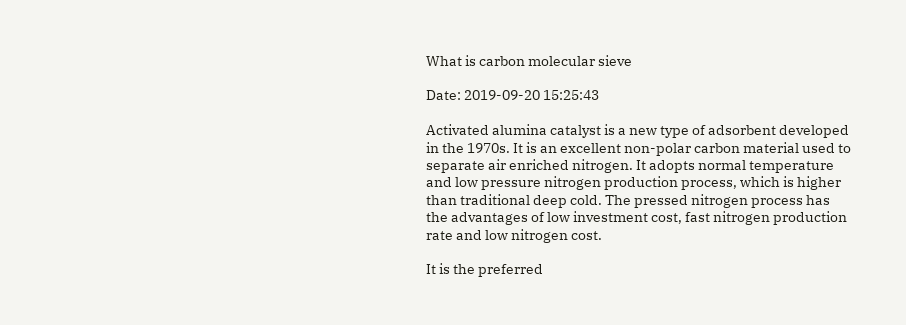What is carbon molecular sieve

Date: 2019-09-20 15:25:43

Activated alumina catalyst is a new type of adsorbent developed in the 1970s. It is an excellent non-polar carbon material used to separate air enriched nitrogen. It adopts normal temperature and low pressure nitrogen production process, which is higher than traditional deep cold. The pressed nitrogen process has the advantages of low investment cost, fast nitrogen production rate and low nitrogen cost.

It is the preferred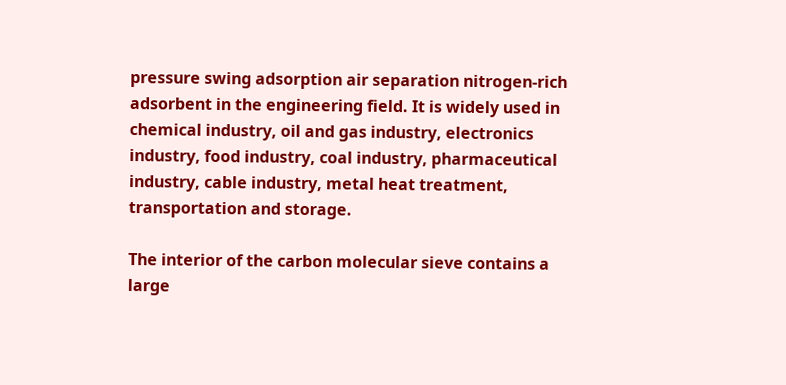pressure swing adsorption air separation nitrogen-rich adsorbent in the engineering field. It is widely used in chemical industry, oil and gas industry, electronics industry, food industry, coal industry, pharmaceutical industry, cable industry, metal heat treatment, transportation and storage.

The interior of the carbon molecular sieve contains a large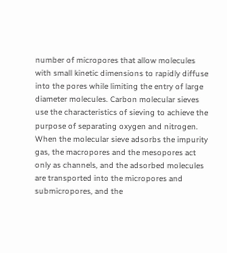number of micropores that allow molecules with small kinetic dimensions to rapidly diffuse into the pores while limiting the entry of large diameter molecules. Carbon molecular sieves use the characteristics of sieving to achieve the purpose of separating oxygen and nitrogen. When the molecular sieve adsorbs the impurity gas, the macropores and the mesopores act only as channels, and the adsorbed molecules are transported into the micropores and submicropores, and the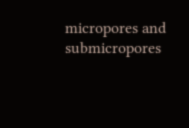micropores and submicropores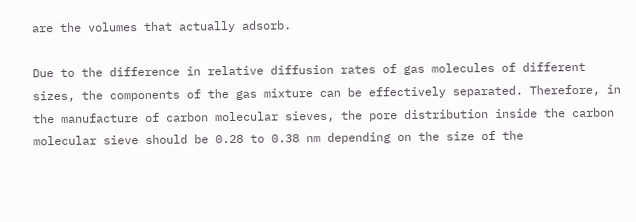are the volumes that actually adsorb.

Due to the difference in relative diffusion rates of gas molecules of different sizes, the components of the gas mixture can be effectively separated. Therefore, in the manufacture of carbon molecular sieves, the pore distribution inside the carbon molecular sieve should be 0.28 to 0.38 nm depending on the size of the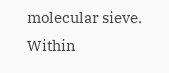molecular sieve. Within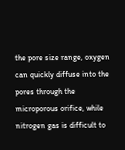the pore size range, oxygen can quickly diffuse into the pores through the microporous orifice, while nitrogen gas is difficult to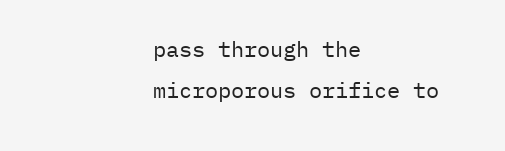pass through the microporous orifice to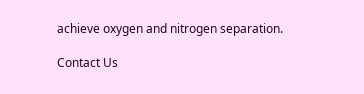achieve oxygen and nitrogen separation.

Contact Us